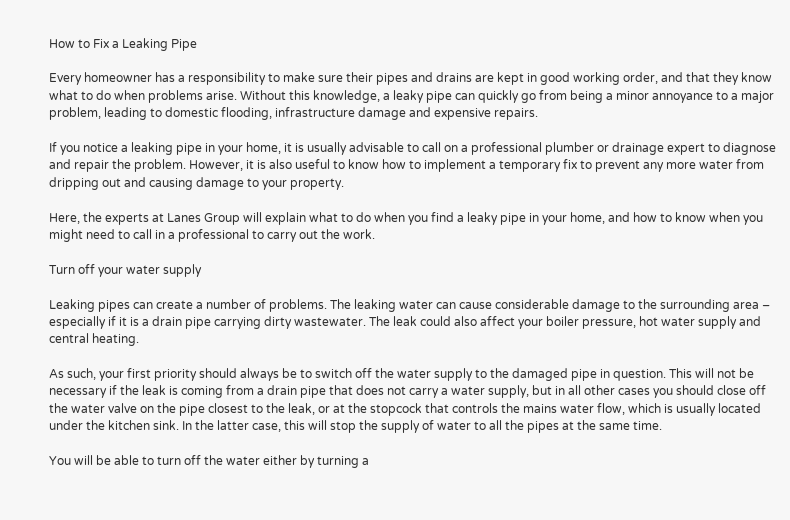How to Fix a Leaking Pipe

Every homeowner has a responsibility to make sure their pipes and drains are kept in good working order, and that they know what to do when problems arise. Without this knowledge, a leaky pipe can quickly go from being a minor annoyance to a major problem, leading to domestic flooding, infrastructure damage and expensive repairs.

If you notice a leaking pipe in your home, it is usually advisable to call on a professional plumber or drainage expert to diagnose and repair the problem. However, it is also useful to know how to implement a temporary fix to prevent any more water from dripping out and causing damage to your property.

Here, the experts at Lanes Group will explain what to do when you find a leaky pipe in your home, and how to know when you might need to call in a professional to carry out the work.

Turn off your water supply

Leaking pipes can create a number of problems. The leaking water can cause considerable damage to the surrounding area – especially if it is a drain pipe carrying dirty wastewater. The leak could also affect your boiler pressure, hot water supply and central heating.

As such, your first priority should always be to switch off the water supply to the damaged pipe in question. This will not be necessary if the leak is coming from a drain pipe that does not carry a water supply, but in all other cases you should close off the water valve on the pipe closest to the leak, or at the stopcock that controls the mains water flow, which is usually located under the kitchen sink. In the latter case, this will stop the supply of water to all the pipes at the same time.

You will be able to turn off the water either by turning a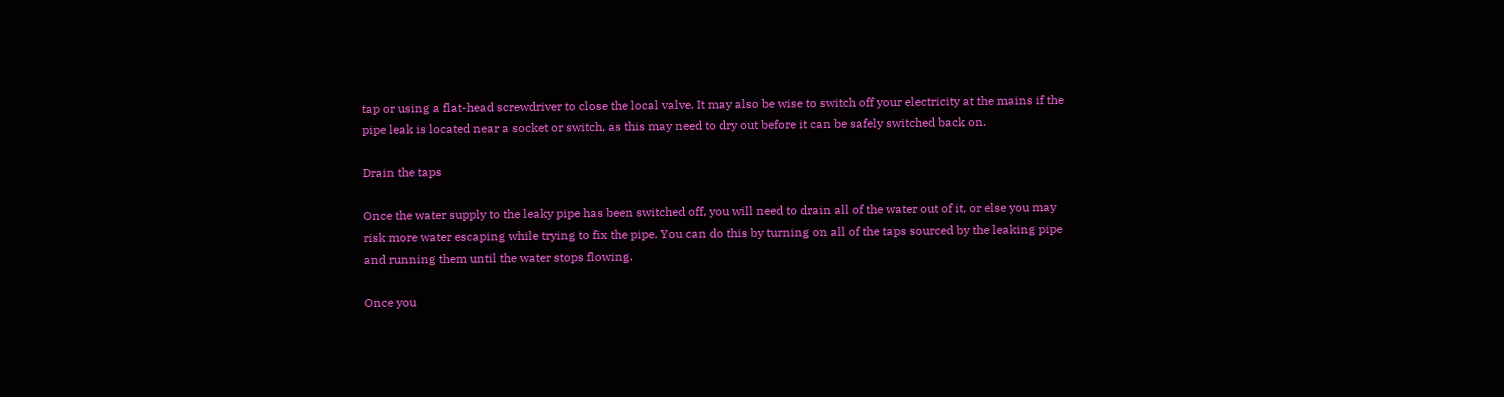tap or using a flat-head screwdriver to close the local valve. It may also be wise to switch off your electricity at the mains if the pipe leak is located near a socket or switch, as this may need to dry out before it can be safely switched back on.

Drain the taps

Once the water supply to the leaky pipe has been switched off, you will need to drain all of the water out of it, or else you may risk more water escaping while trying to fix the pipe. You can do this by turning on all of the taps sourced by the leaking pipe and running them until the water stops flowing.

Once you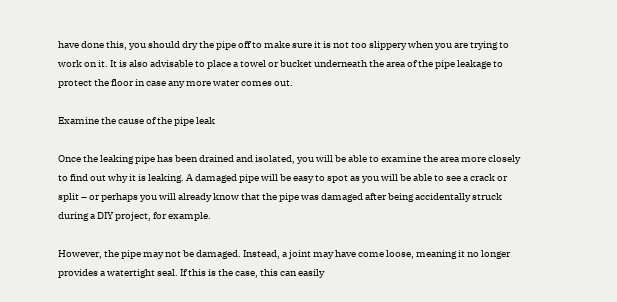have done this, you should dry the pipe off to make sure it is not too slippery when you are trying to work on it. It is also advisable to place a towel or bucket underneath the area of the pipe leakage to protect the floor in case any more water comes out.

Examine the cause of the pipe leak

Once the leaking pipe has been drained and isolated, you will be able to examine the area more closely to find out why it is leaking. A damaged pipe will be easy to spot as you will be able to see a crack or split – or perhaps you will already know that the pipe was damaged after being accidentally struck during a DIY project, for example.

However, the pipe may not be damaged. Instead, a joint may have come loose, meaning it no longer provides a watertight seal. If this is the case, this can easily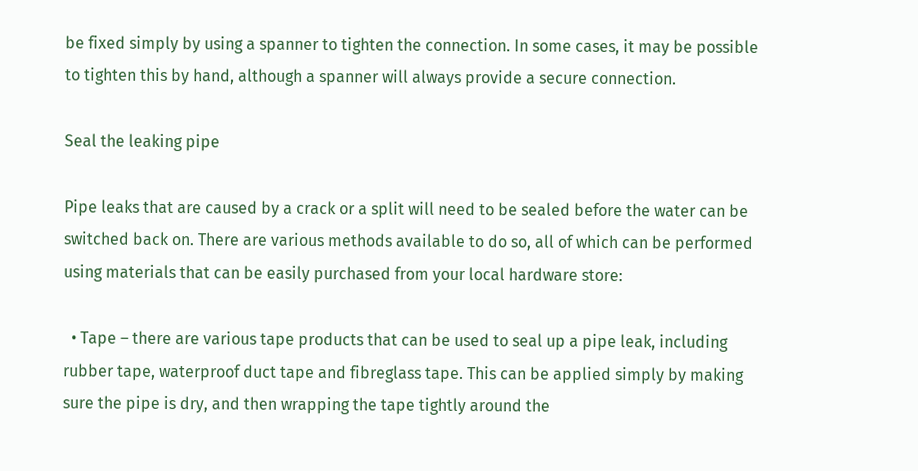be fixed simply by using a spanner to tighten the connection. In some cases, it may be possible to tighten this by hand, although a spanner will always provide a secure connection.

Seal the leaking pipe

Pipe leaks that are caused by a crack or a split will need to be sealed before the water can be switched back on. There are various methods available to do so, all of which can be performed using materials that can be easily purchased from your local hardware store:

  • Tape – there are various tape products that can be used to seal up a pipe leak, including rubber tape, waterproof duct tape and fibreglass tape. This can be applied simply by making sure the pipe is dry, and then wrapping the tape tightly around the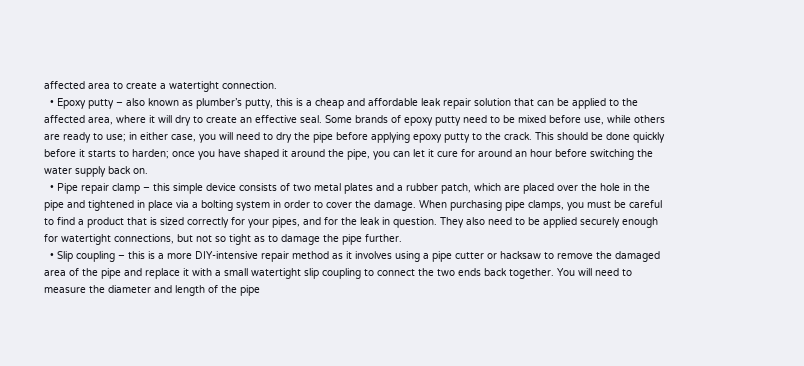affected area to create a watertight connection.
  • Epoxy putty – also known as plumber’s putty, this is a cheap and affordable leak repair solution that can be applied to the affected area, where it will dry to create an effective seal. Some brands of epoxy putty need to be mixed before use, while others are ready to use; in either case, you will need to dry the pipe before applying epoxy putty to the crack. This should be done quickly before it starts to harden; once you have shaped it around the pipe, you can let it cure for around an hour before switching the water supply back on.
  • Pipe repair clamp – this simple device consists of two metal plates and a rubber patch, which are placed over the hole in the pipe and tightened in place via a bolting system in order to cover the damage. When purchasing pipe clamps, you must be careful to find a product that is sized correctly for your pipes, and for the leak in question. They also need to be applied securely enough for watertight connections, but not so tight as to damage the pipe further.
  • Slip coupling – this is a more DIY-intensive repair method as it involves using a pipe cutter or hacksaw to remove the damaged area of the pipe and replace it with a small watertight slip coupling to connect the two ends back together. You will need to measure the diameter and length of the pipe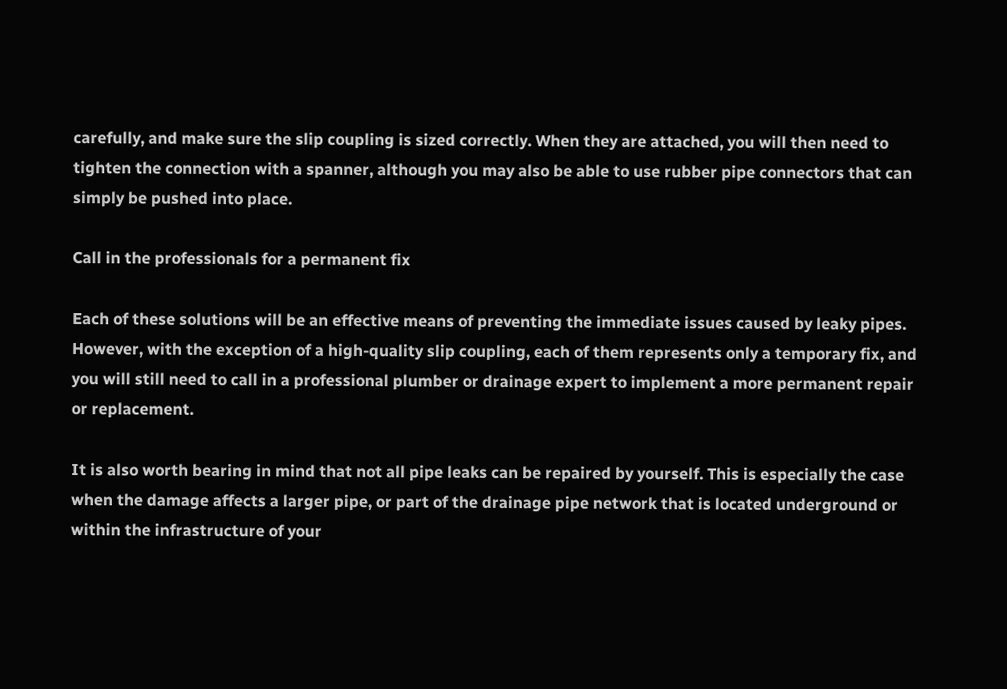carefully, and make sure the slip coupling is sized correctly. When they are attached, you will then need to tighten the connection with a spanner, although you may also be able to use rubber pipe connectors that can simply be pushed into place.

Call in the professionals for a permanent fix

Each of these solutions will be an effective means of preventing the immediate issues caused by leaky pipes. However, with the exception of a high-quality slip coupling, each of them represents only a temporary fix, and you will still need to call in a professional plumber or drainage expert to implement a more permanent repair or replacement.

It is also worth bearing in mind that not all pipe leaks can be repaired by yourself. This is especially the case when the damage affects a larger pipe, or part of the drainage pipe network that is located underground or within the infrastructure of your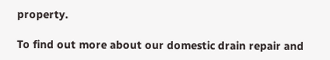property.

To find out more about our domestic drain repair and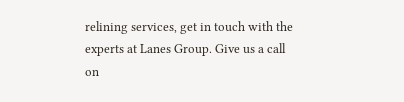relining services, get in touch with the experts at Lanes Group. Give us a call on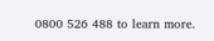0800 526 488 to learn more.